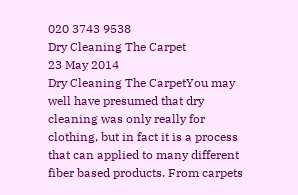020 3743 9538
Dry Cleaning The Carpet
23 May 2014
Dry Cleaning The CarpetYou may well have presumed that dry cleaning was only really for clothing, but in fact it is a process that can applied to many different fiber based products. From carpets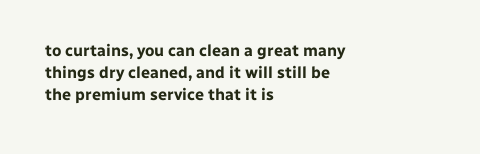to curtains, you can clean a great many things dry cleaned, and it will still be the premium service that it is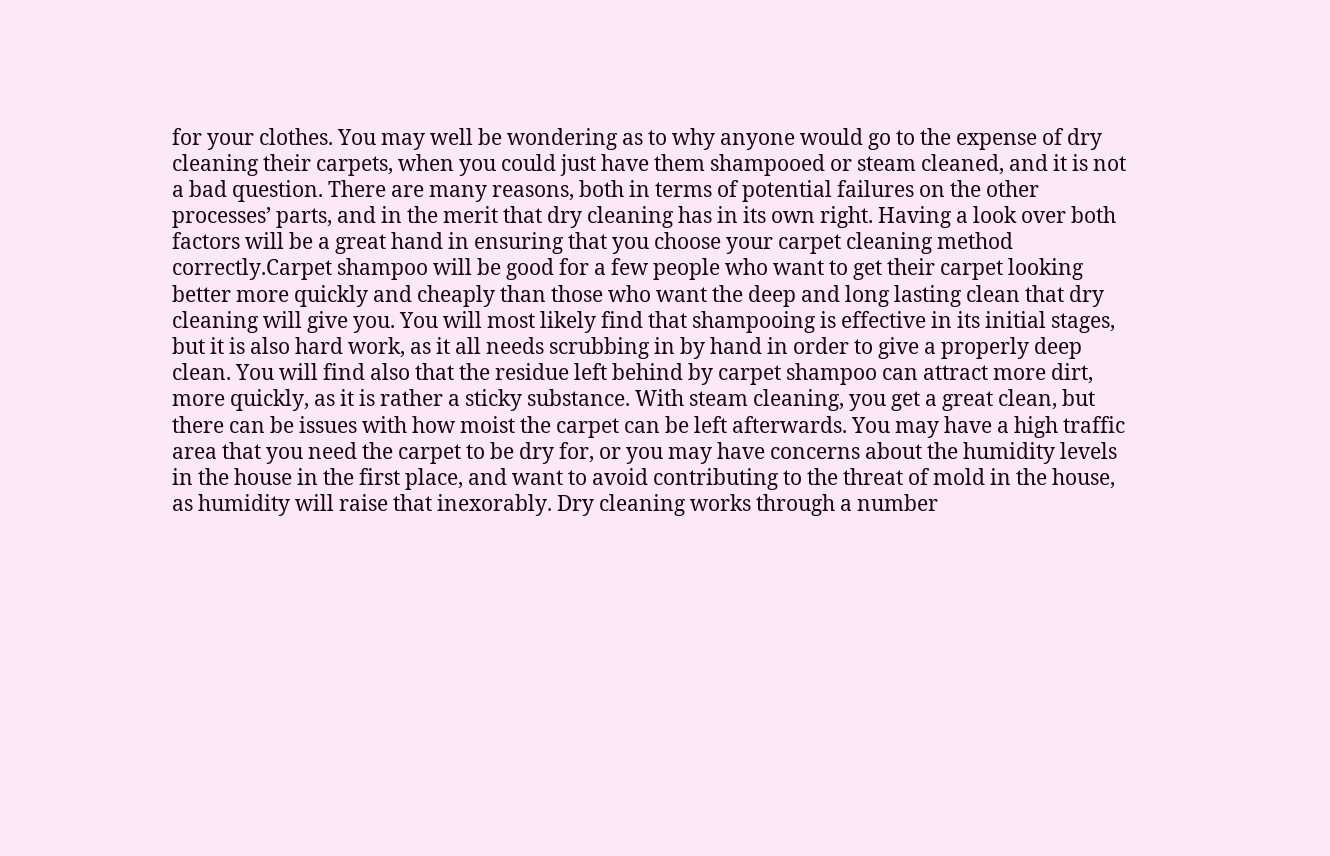for your clothes. You may well be wondering as to why anyone would go to the expense of dry cleaning their carpets, when you could just have them shampooed or steam cleaned, and it is not a bad question. There are many reasons, both in terms of potential failures on the other processes’ parts, and in the merit that dry cleaning has in its own right. Having a look over both factors will be a great hand in ensuring that you choose your carpet cleaning method correctly.Carpet shampoo will be good for a few people who want to get their carpet looking better more quickly and cheaply than those who want the deep and long lasting clean that dry cleaning will give you. You will most likely find that shampooing is effective in its initial stages, but it is also hard work, as it all needs scrubbing in by hand in order to give a properly deep clean. You will find also that the residue left behind by carpet shampoo can attract more dirt, more quickly, as it is rather a sticky substance. With steam cleaning, you get a great clean, but there can be issues with how moist the carpet can be left afterwards. You may have a high traffic area that you need the carpet to be dry for, or you may have concerns about the humidity levels in the house in the first place, and want to avoid contributing to the threat of mold in the house, as humidity will raise that inexorably. Dry cleaning works through a number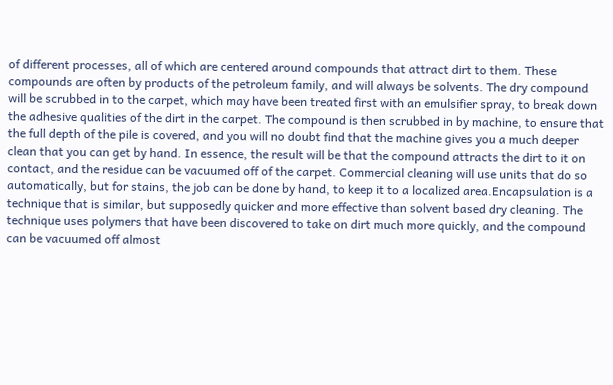of different processes, all of which are centered around compounds that attract dirt to them. These compounds are often by products of the petroleum family, and will always be solvents. The dry compound will be scrubbed in to the carpet, which may have been treated first with an emulsifier spray, to break down the adhesive qualities of the dirt in the carpet. The compound is then scrubbed in by machine, to ensure that the full depth of the pile is covered, and you will no doubt find that the machine gives you a much deeper clean that you can get by hand. In essence, the result will be that the compound attracts the dirt to it on contact, and the residue can be vacuumed off of the carpet. Commercial cleaning will use units that do so automatically, but for stains, the job can be done by hand, to keep it to a localized area.Encapsulation is a technique that is similar, but supposedly quicker and more effective than solvent based dry cleaning. The technique uses polymers that have been discovered to take on dirt much more quickly, and the compound can be vacuumed off almost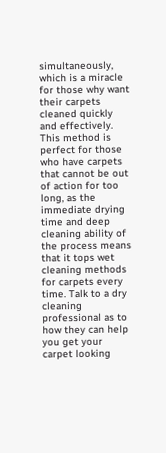simultaneously, which is a miracle for those why want their carpets cleaned quickly and effectively. This method is perfect for those who have carpets that cannot be out of action for too long, as the immediate drying time and deep cleaning ability of the process means that it tops wet cleaning methods for carpets every time. Talk to a dry cleaning professional as to how they can help you get your carpet looking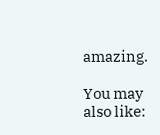amazing.

You may also like: